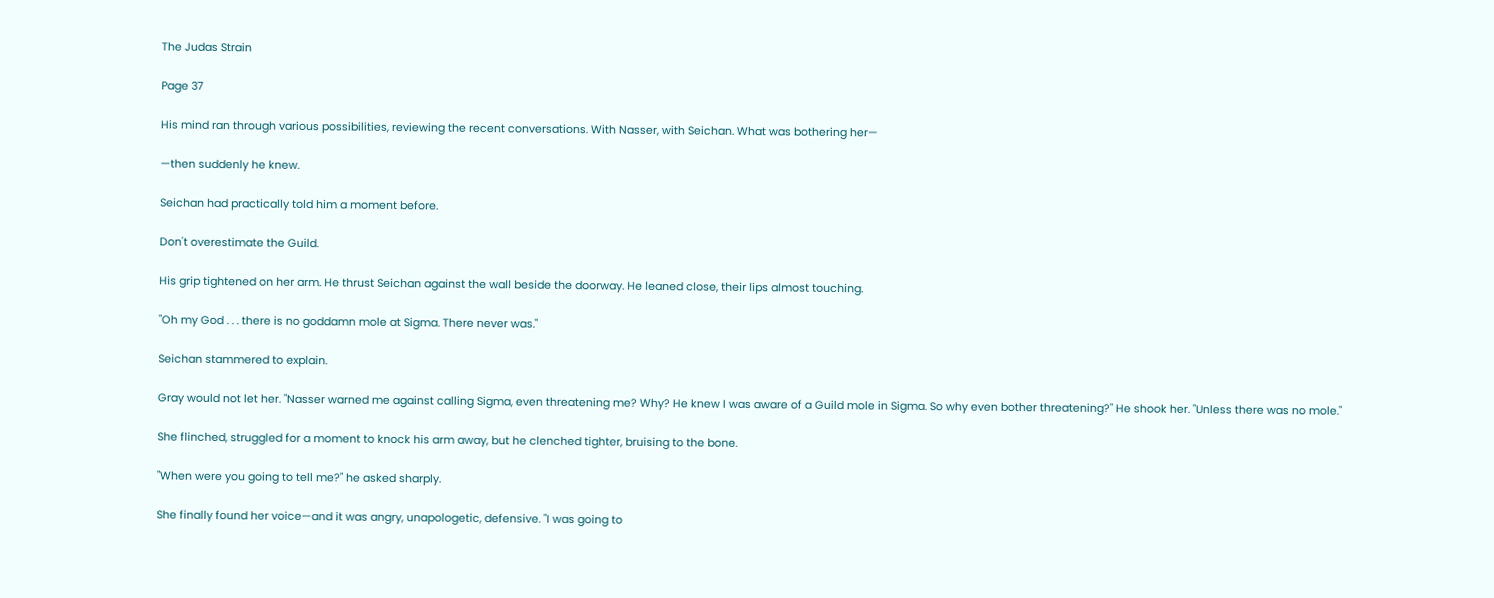The Judas Strain

Page 37

His mind ran through various possibilities, reviewing the recent conversations. With Nasser, with Seichan. What was bothering her—

—then suddenly he knew.

Seichan had practically told him a moment before.

Don't overestimate the Guild.

His grip tightened on her arm. He thrust Seichan against the wall beside the doorway. He leaned close, their lips almost touching.

"Oh my God . . . there is no goddamn mole at Sigma. There never was."

Seichan stammered to explain.

Gray would not let her. "Nasser warned me against calling Sigma, even threatening me? Why? He knew I was aware of a Guild mole in Sigma. So why even bother threatening?" He shook her. "Unless there was no mole."

She flinched, struggled for a moment to knock his arm away, but he clenched tighter, bruising to the bone.

"When were you going to tell me?" he asked sharply.

She finally found her voice—and it was angry, unapologetic, defensive. "I was going to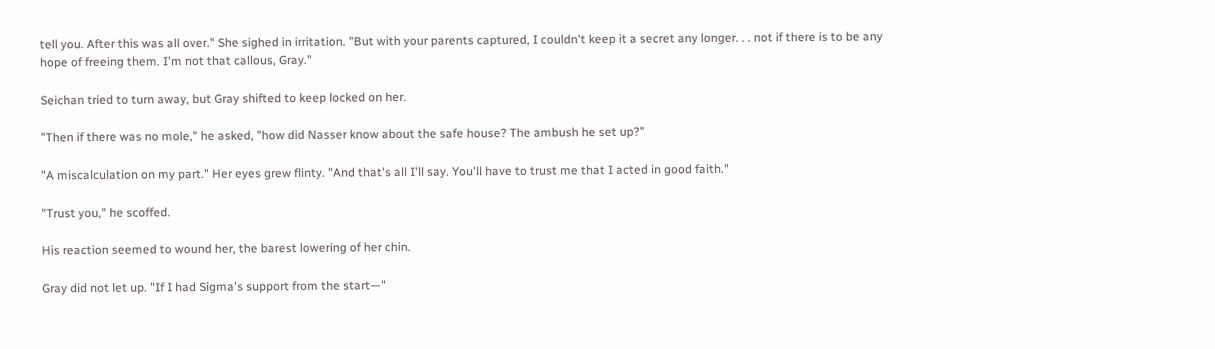tell you. After this was all over." She sighed in irritation. "But with your parents captured, I couldn't keep it a secret any longer. . . not if there is to be any hope of freeing them. I'm not that callous, Gray."

Seichan tried to turn away, but Gray shifted to keep locked on her.

"Then if there was no mole," he asked, "how did Nasser know about the safe house? The ambush he set up?"

"A miscalculation on my part." Her eyes grew flinty. "And that's all I'll say. You'll have to trust me that I acted in good faith."

"Trust you," he scoffed.

His reaction seemed to wound her, the barest lowering of her chin.

Gray did not let up. "If I had Sigma's support from the start—"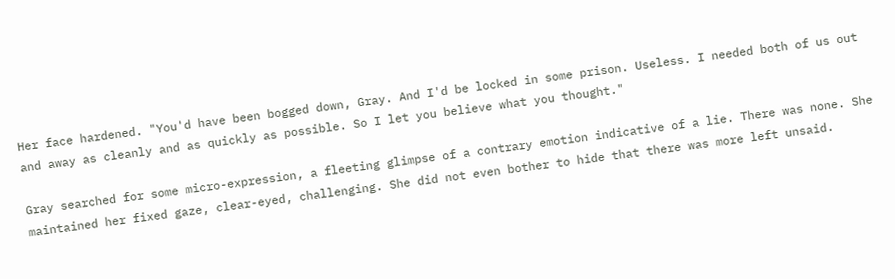Her face hardened. "You'd have been bogged down, Gray. And I'd be locked in some prison. Useless. I needed both of us out and away as cleanly and as quickly as possible. So I let you believe what you thought."

Gray searched for some micro-expression, a fleeting glimpse of a contrary emotion indicative of a lie. There was none. She maintained her fixed gaze, clear-eyed, challenging. She did not even bother to hide that there was more left unsaid.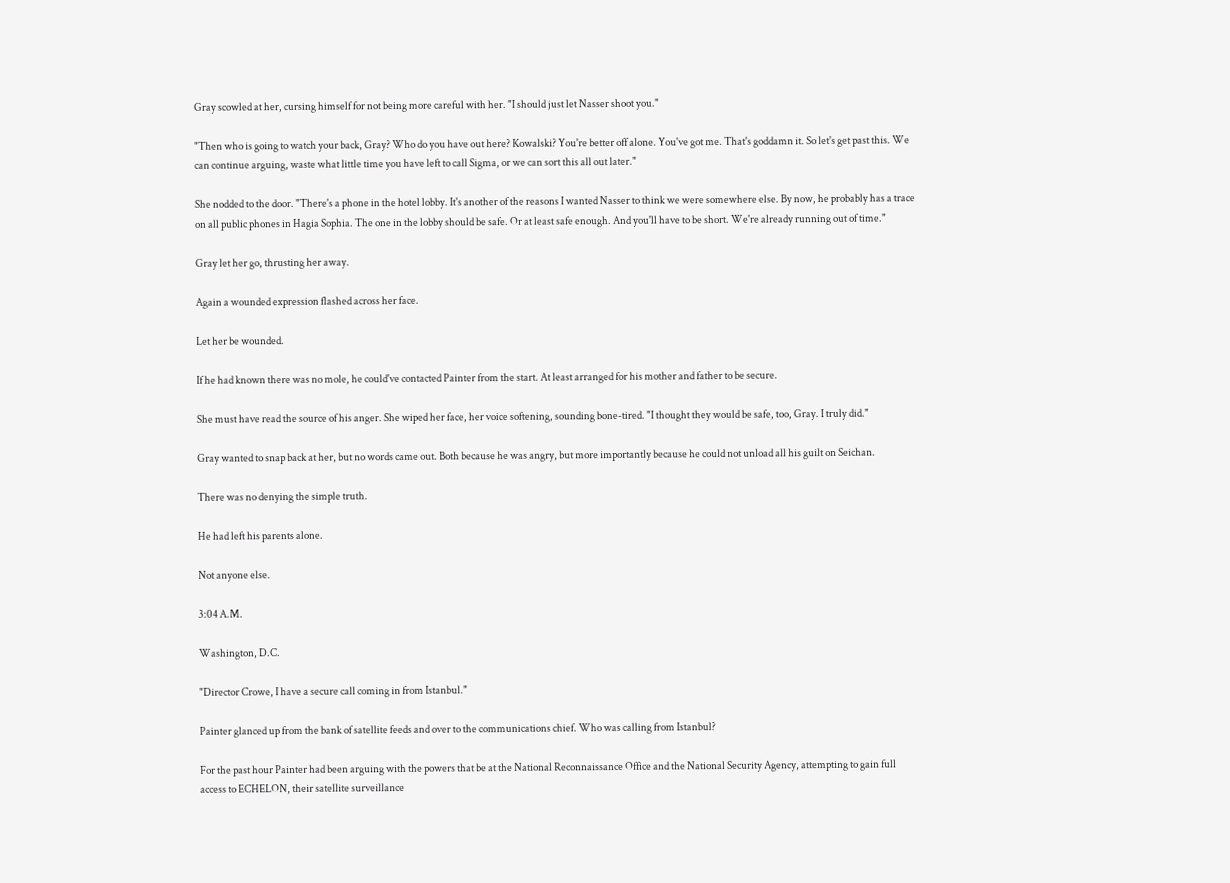Gray scowled at her, cursing himself for not being more careful with her. "I should just let Nasser shoot you."

"Then who is going to watch your back, Gray? Who do you have out here? Kowalski? You're better off alone. You've got me. That's goddamn it. So let's get past this. We can continue arguing, waste what little time you have left to call Sigma, or we can sort this all out later."

She nodded to the door. "There's a phone in the hotel lobby. It's another of the reasons I wanted Nasser to think we were somewhere else. By now, he probably has a trace on all public phones in Hagia Sophia. The one in the lobby should be safe. Or at least safe enough. And you'll have to be short. We're already running out of time."

Gray let her go, thrusting her away.

Again a wounded expression flashed across her face.

Let her be wounded.

If he had known there was no mole, he could've contacted Painter from the start. At least arranged for his mother and father to be secure.

She must have read the source of his anger. She wiped her face, her voice softening, sounding bone-tired. "I thought they would be safe, too, Gray. I truly did."

Gray wanted to snap back at her, but no words came out. Both because he was angry, but more importantly because he could not unload all his guilt on Seichan.

There was no denying the simple truth.

He had left his parents alone.

Not anyone else.

3:04 A.M.

Washington, D.C.

"Director Crowe, I have a secure call coming in from Istanbul."

Painter glanced up from the bank of satellite feeds and over to the communications chief. Who was calling from Istanbul?

For the past hour Painter had been arguing with the powers that be at the National Reconnaissance Office and the National Security Agency, attempting to gain full access to ECHELON, their satellite surveillance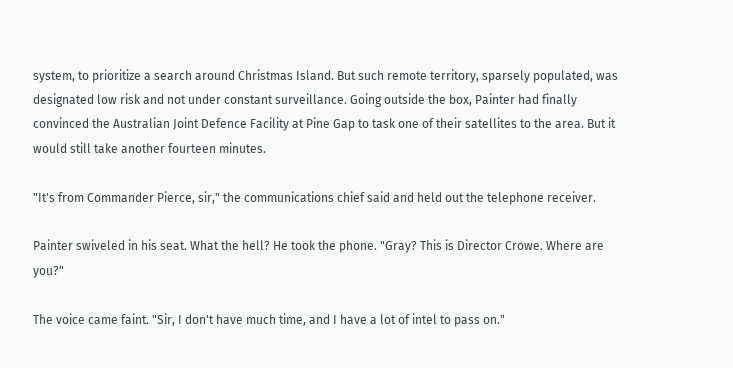system, to prioritize a search around Christmas Island. But such remote territory, sparsely populated, was designated low risk and not under constant surveillance. Going outside the box, Painter had finally convinced the Australian Joint Defence Facility at Pine Gap to task one of their satellites to the area. But it would still take another fourteen minutes.

"It's from Commander Pierce, sir," the communications chief said and held out the telephone receiver.

Painter swiveled in his seat. What the hell? He took the phone. "Gray? This is Director Crowe. Where are you?"

The voice came faint. "Sir, I don't have much time, and I have a lot of intel to pass on."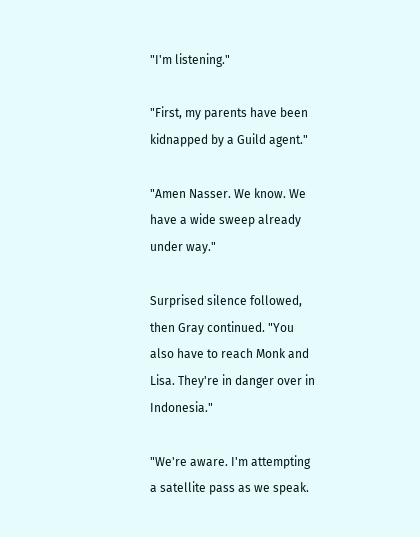"I'm listening."

"First, my parents have been kidnapped by a Guild agent."

"Amen Nasser. We know. We have a wide sweep already under way."

Surprised silence followed, then Gray continued. "You also have to reach Monk and Lisa. They're in danger over in Indonesia."

"We're aware. I'm attempting a satellite pass as we speak.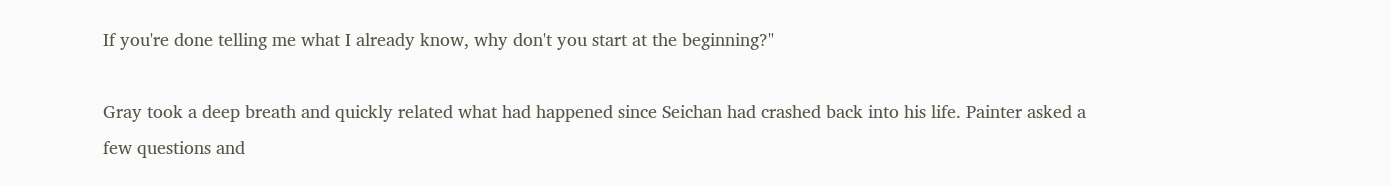If you're done telling me what I already know, why don't you start at the beginning?"

Gray took a deep breath and quickly related what had happened since Seichan had crashed back into his life. Painter asked a few questions and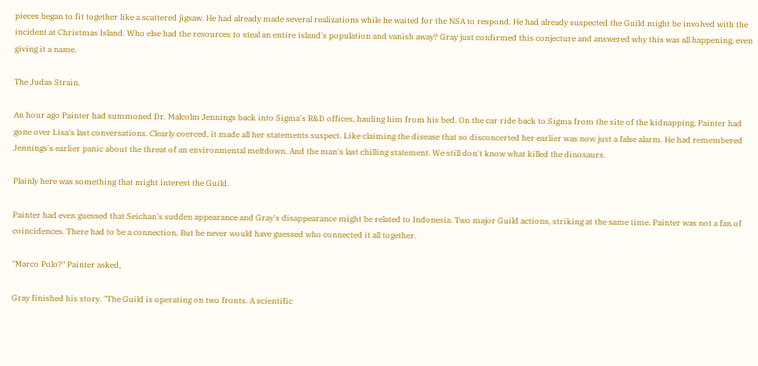pieces began to fit together like a scattered jigsaw. He had already made several realizations while he waited for the NSA to respond. He had already suspected the Guild might be involved with the incident at Christmas Island. Who else had the resources to steal an entire island's population and vanish away? Gray just confirmed this conjecture and answered why this was all happening, even giving it a name.

The Judas Strain.

An hour ago Painter had summoned Dr. Malcolm Jennings back into Sigma's R&D offices, hauling him from his bed. On the car ride back to Sigma from the site of the kidnapping, Painter had gone over Lisa's last conversations. Clearly coerced, it made all her statements suspect. Like claiming the disease that so disconcerted her earlier was now just a false alarm. He had remembered Jennings's earlier panic about the threat of an environmental meltdown. And the man's last chilling statement. We still don't know what killed the dinosaurs.

Plainly here was something that might interest the Guild.

Painter had even guessed that Seichan's sudden appearance and Gray's disappearance might be related to Indonesia. Two major Guild actions, striking at the same time. Painter was not a fan of coincidences. There had to be a connection. But he never would have guessed who connected it all together.

"Marco Polo?" Painter asked,

Gray finished his story. "The Guild is operating on two fronts. A scientific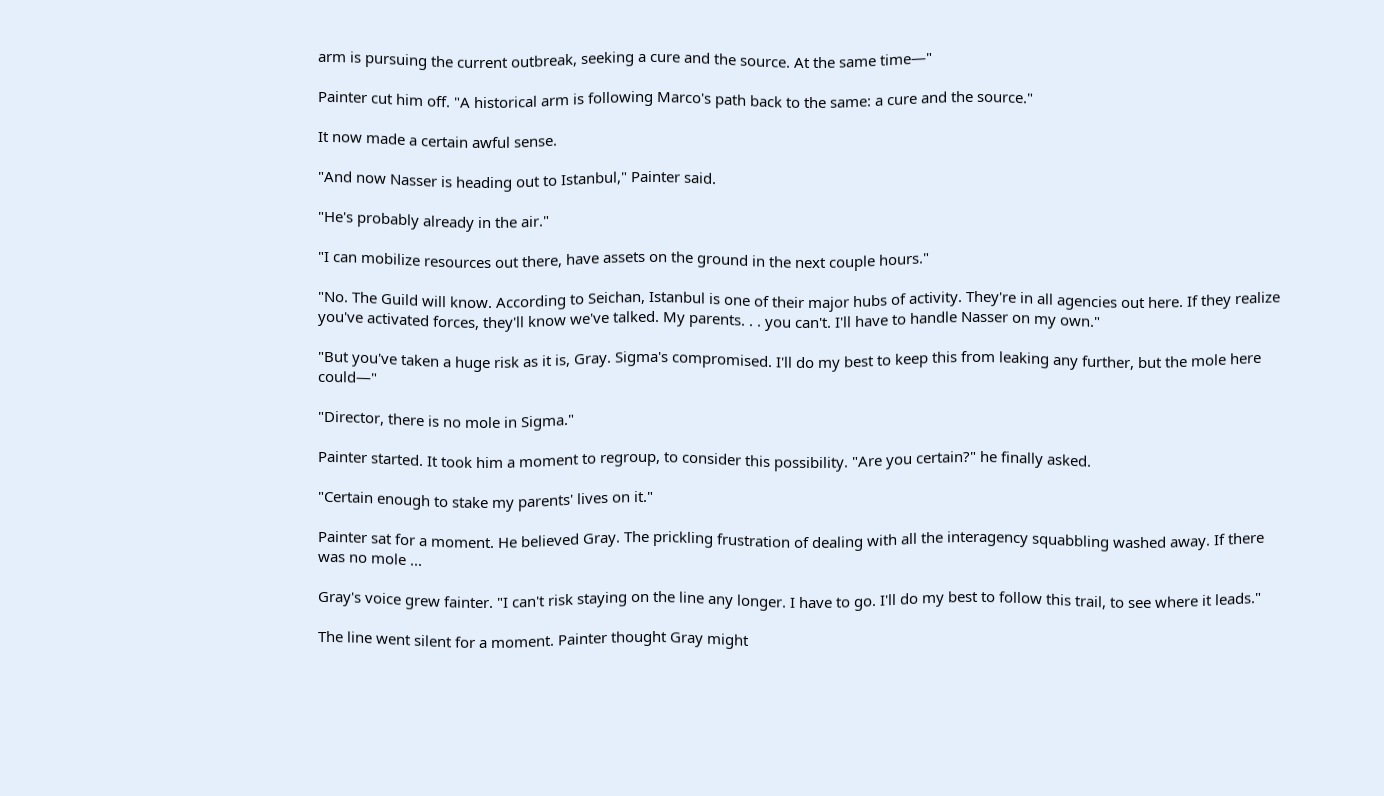arm is pursuing the current outbreak, seeking a cure and the source. At the same time—"

Painter cut him off. "A historical arm is following Marco's path back to the same: a cure and the source."

It now made a certain awful sense.

"And now Nasser is heading out to Istanbul," Painter said.

"He's probably already in the air."

"I can mobilize resources out there, have assets on the ground in the next couple hours."

"No. The Guild will know. According to Seichan, Istanbul is one of their major hubs of activity. They're in all agencies out here. If they realize you've activated forces, they'll know we've talked. My parents. . . you can't. I'll have to handle Nasser on my own."

"But you've taken a huge risk as it is, Gray. Sigma's compromised. I'll do my best to keep this from leaking any further, but the mole here could—"

"Director, there is no mole in Sigma."

Painter started. It took him a moment to regroup, to consider this possibility. "Are you certain?" he finally asked.

"Certain enough to stake my parents' lives on it."

Painter sat for a moment. He believed Gray. The prickling frustration of dealing with all the interagency squabbling washed away. If there was no mole ...

Gray's voice grew fainter. "I can't risk staying on the line any longer. I have to go. I'll do my best to follow this trail, to see where it leads."

The line went silent for a moment. Painter thought Gray might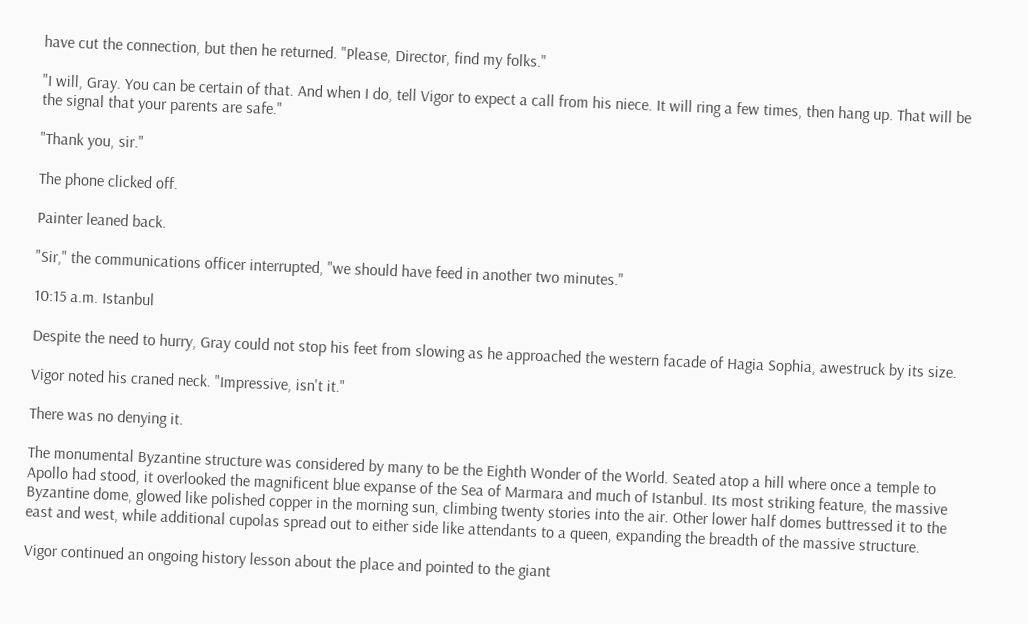have cut the connection, but then he returned. "Please, Director, find my folks."

"I will, Gray. You can be certain of that. And when I do, tell Vigor to expect a call from his niece. It will ring a few times, then hang up. That will be the signal that your parents are safe."

"Thank you, sir."

The phone clicked off.

Painter leaned back.

"Sir," the communications officer interrupted, "we should have feed in another two minutes."

10:15 a.m. Istanbul

Despite the need to hurry, Gray could not stop his feet from slowing as he approached the western facade of Hagia Sophia, awestruck by its size.

Vigor noted his craned neck. "Impressive, isn't it."

There was no denying it.

The monumental Byzantine structure was considered by many to be the Eighth Wonder of the World. Seated atop a hill where once a temple to Apollo had stood, it overlooked the magnificent blue expanse of the Sea of Marmara and much of Istanbul. Its most striking feature, the massive Byzantine dome, glowed like polished copper in the morning sun, climbing twenty stories into the air. Other lower half domes buttressed it to the east and west, while additional cupolas spread out to either side like attendants to a queen, expanding the breadth of the massive structure.

Vigor continued an ongoing history lesson about the place and pointed to the giant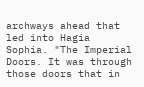archways ahead that led into Hagia Sophia. "The Imperial Doors. It was through those doors that in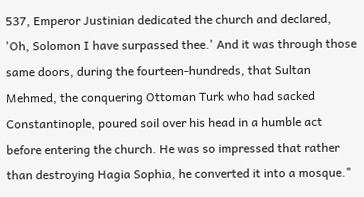537, Emperor Justinian dedicated the church and declared, 'Oh, Solomon I have surpassed thee.' And it was through those same doors, during the fourteen-hundreds, that Sultan Mehmed, the conquering Ottoman Turk who had sacked Constantinople, poured soil over his head in a humble act before entering the church. He was so impressed that rather than destroying Hagia Sophia, he converted it into a mosque."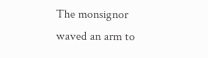The monsignor waved an arm to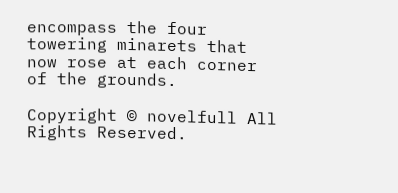encompass the four towering minarets that now rose at each corner of the grounds.

Copyright © novelfull All Rights Reserved.